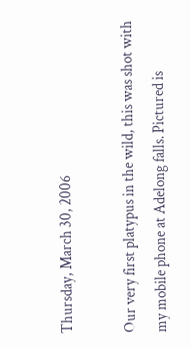Thursday, March 30, 2006

Our very first platypus in the wild, this was shot with my mobile phone at Adelong falls. Pictured is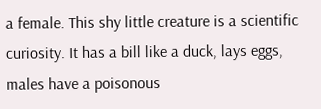a female. This shy little creature is a scientific curiosity. It has a bill like a duck, lays eggs, males have a poisonous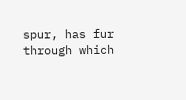spur, has fur through which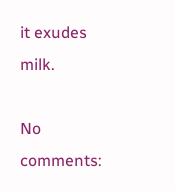it exudes milk.

No comments: